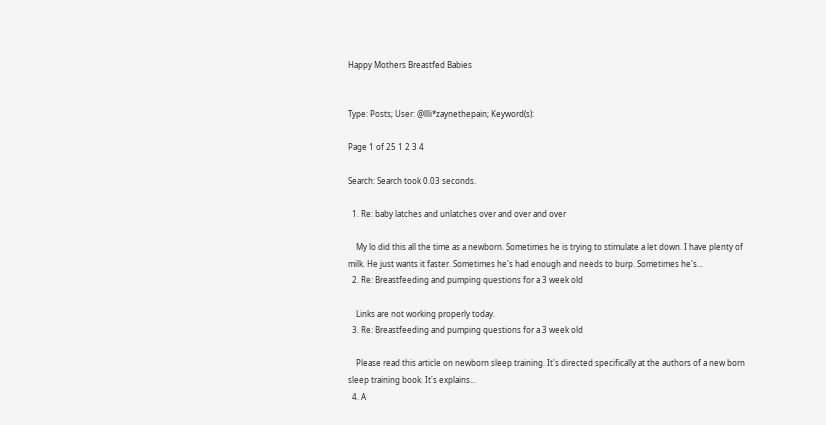Happy Mothers Breastfed Babies


Type: Posts; User: @llli*zaynethepain; Keyword(s):

Page 1 of 25 1 2 3 4

Search: Search took 0.03 seconds.

  1. Re: baby latches and unlatches over and over and over

    My lo did this all the time as a newborn. Sometimes he is trying to stimulate a let down. I have plenty of milk. He just wants it faster. Sometimes he's had enough and needs to burp. Sometimes he's...
  2. Re: Breastfeeding and pumping questions for a 3 week old

    Links are not working properly today.
  3. Re: Breastfeeding and pumping questions for a 3 week old

    Please read this article on newborn sleep training. It's directed specifically at the authors of a new born sleep training book. It's explains...
  4. A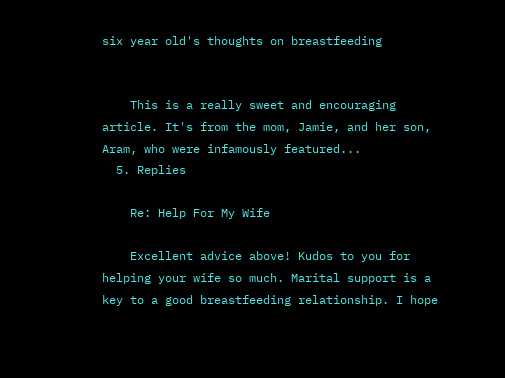six year old's thoughts on breastfeeding


    This is a really sweet and encouraging article. It's from the mom, Jamie, and her son, Aram, who were infamously featured...
  5. Replies

    Re: Help For My Wife

    Excellent advice above! Kudos to you for helping your wife so much. Marital support is a key to a good breastfeeding relationship. I hope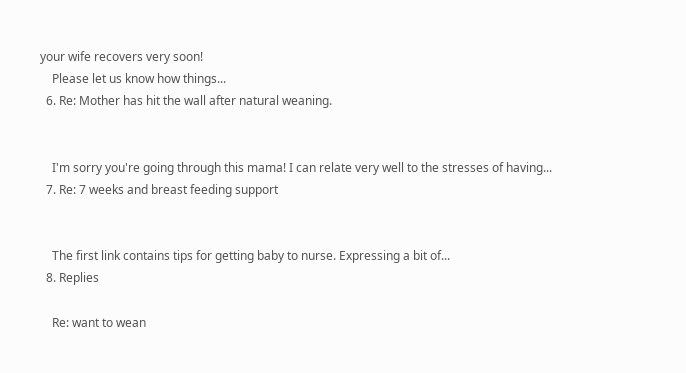your wife recovers very soon!
    Please let us know how things...
  6. Re: Mother has hit the wall after natural weaning.


    I'm sorry you're going through this mama! I can relate very well to the stresses of having...
  7. Re: 7 weeks and breast feeding support


    The first link contains tips for getting baby to nurse. Expressing a bit of...
  8. Replies

    Re: want to wean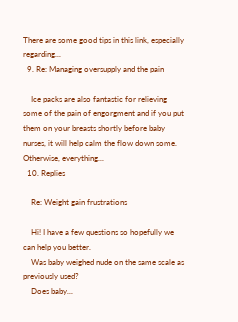There are some good tips in this link, especially regarding...
  9. Re: Managing oversupply and the pain

    Ice packs are also fantastic for relieving some of the pain of engorgment and if you put them on your breasts shortly before baby nurses, it will help calm the flow down some. Otherwise, everything...
  10. Replies

    Re: Weight gain frustrations

    Hi! I have a few questions so hopefully we can help you better.
    Was baby weighed nude on the same scale as previously used?
    Does baby...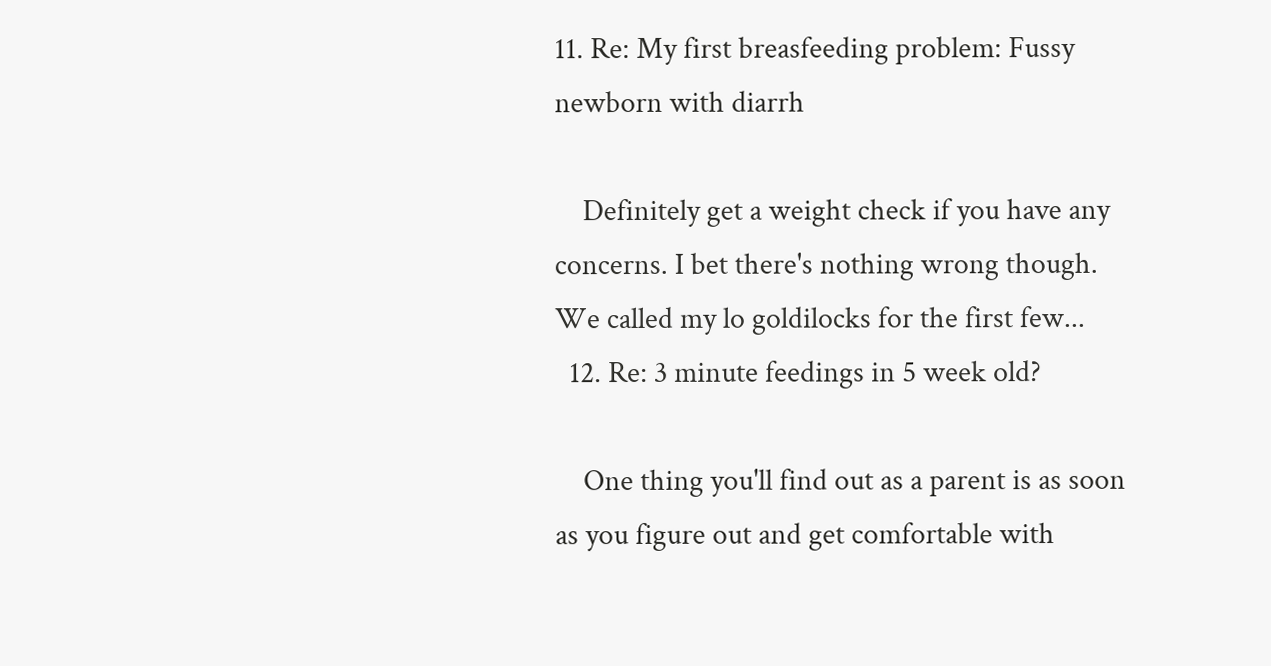11. Re: My first breasfeeding problem: Fussy newborn with diarrh

    Definitely get a weight check if you have any concerns. I bet there's nothing wrong though. We called my lo goldilocks for the first few...
  12. Re: 3 minute feedings in 5 week old?

    One thing you'll find out as a parent is as soon as you figure out and get comfortable with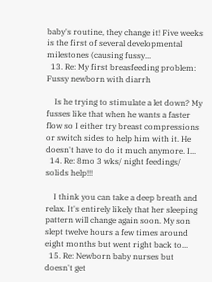baby's routine, they change it! Five weeks is the first of several developmental milestones (causing fussy...
  13. Re: My first breasfeeding problem: Fussy newborn with diarrh

    Is he trying to stimulate a let down? My fusses like that when he wants a faster flow so I either try breast compressions or switch sides to help him with it. He doesn't have to do it much anymore. I...
  14. Re: 8mo 3 wks/ night feedings/ solids help!!!

    I think you can take a deep breath and relax. It's entirely likely that her sleeping pattern will change again soon. My son slept twelve hours a few times around eight months but went right back to...
  15. Re: Newborn baby nurses but doesn't get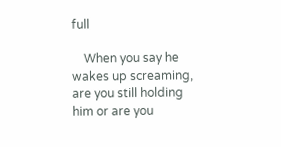full

    When you say he wakes up screaming, are you still holding him or are you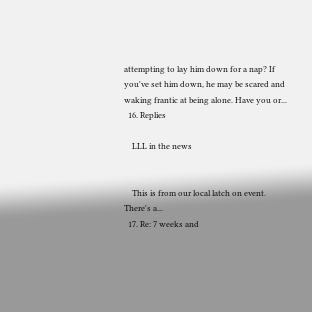attempting to lay him down for a nap? If you've set him down, he may be scared and waking frantic at being alone. Have you or...
  16. Replies

    LLL in the news


    This is from our local latch on event. There's a...
  17. Re: 7 weeks and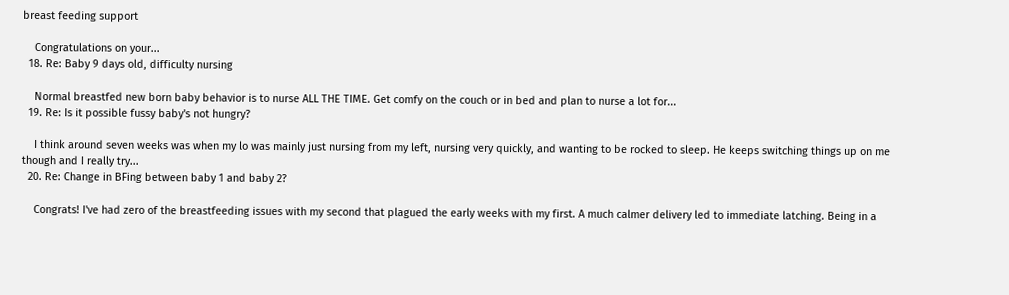breast feeding support

    Congratulations on your...
  18. Re: Baby 9 days old, difficulty nursing

    Normal breastfed new born baby behavior is to nurse ALL THE TIME. Get comfy on the couch or in bed and plan to nurse a lot for...
  19. Re: Is it possible fussy baby's not hungry?

    I think around seven weeks was when my lo was mainly just nursing from my left, nursing very quickly, and wanting to be rocked to sleep. He keeps switching things up on me though and I really try...
  20. Re: Change in BFing between baby 1 and baby 2?

    Congrats! I've had zero of the breastfeeding issues with my second that plagued the early weeks with my first. A much calmer delivery led to immediate latching. Being in a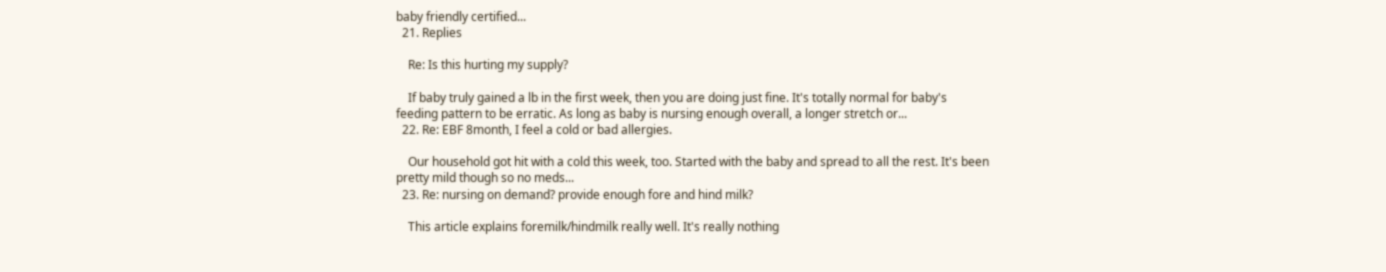baby friendly certified...
  21. Replies

    Re: Is this hurting my supply?

    If baby truly gained a lb in the first week, then you are doing just fine. It's totally normal for baby's feeding pattern to be erratic. As long as baby is nursing enough overall, a longer stretch or...
  22. Re: EBF 8month, I feel a cold or bad allergies.

    Our household got hit with a cold this week, too. Started with the baby and spread to all the rest. It's been pretty mild though so no meds...
  23. Re: nursing on demand? provide enough fore and hind milk?

    This article explains foremilk/hindmilk really well. It's really nothing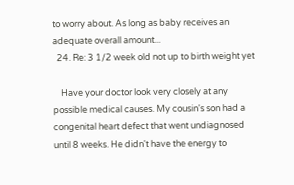to worry about. As long as baby receives an adequate overall amount...
  24. Re: 3 1/2 week old not up to birth weight yet

    Have your doctor look very closely at any possible medical causes. My cousin's son had a congenital heart defect that went undiagnosed until 8 weeks. He didn't have the energy to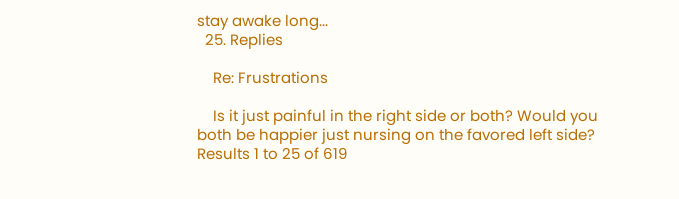stay awake long...
  25. Replies

    Re: Frustrations

    Is it just painful in the right side or both? Would you both be happier just nursing on the favored left side?
Results 1 to 25 of 619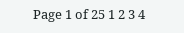Page 1 of 25 1 2 3 4